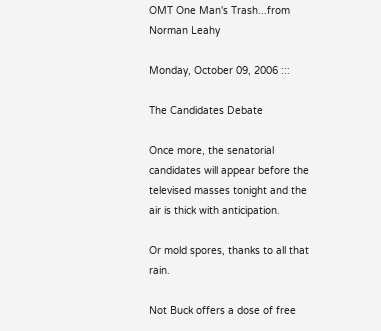OMT One Man's Trash...from Norman Leahy

Monday, October 09, 2006 :::

The Candidates Debate

Once more, the senatorial candidates will appear before the televised masses tonight and the air is thick with anticipation.

Or mold spores, thanks to all that rain.

Not Buck offers a dose of free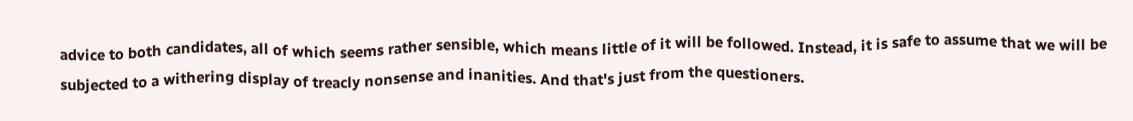advice to both candidates, all of which seems rather sensible, which means little of it will be followed. Instead, it is safe to assume that we will be subjected to a withering display of treacly nonsense and inanities. And that's just from the questioners.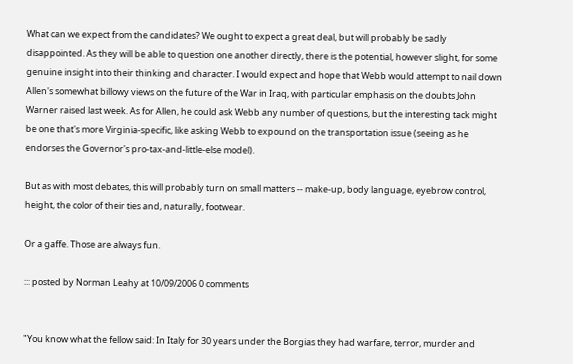What can we expect from the candidates? We ought to expect a great deal, but will probably be sadly disappointed. As they will be able to question one another directly, there is the potential, however slight, for some genuine insight into their thinking and character. I would expect and hope that Webb would attempt to nail down Allen's somewhat billowy views on the future of the War in Iraq, with particular emphasis on the doubts John Warner raised last week. As for Allen, he could ask Webb any number of questions, but the interesting tack might be one that's more Virginia-specific, like asking Webb to expound on the transportation issue (seeing as he endorses the Governor's pro-tax-and-little-else model).

But as with most debates, this will probably turn on small matters -- make-up, body language, eyebrow control, height, the color of their ties and, naturally, footwear.

Or a gaffe. Those are always fun.

::: posted by Norman Leahy at 10/09/2006 0 comments


"You know what the fellow said: In Italy for 30 years under the Borgias they had warfare, terror, murder and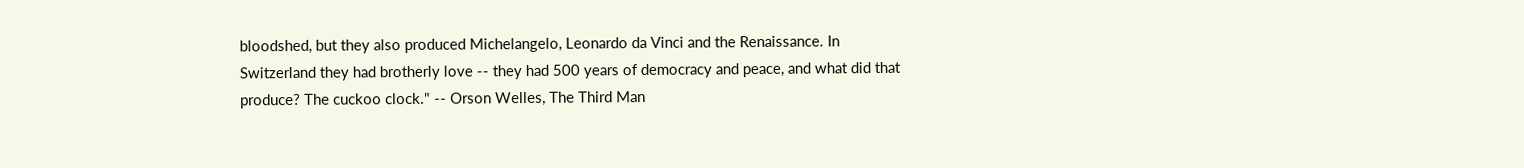bloodshed, but they also produced Michelangelo, Leonardo da Vinci and the Renaissance. In Switzerland they had brotherly love -- they had 500 years of democracy and peace, and what did that produce? The cuckoo clock." -- Orson Welles, The Third Man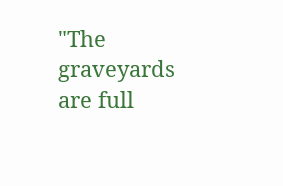"The graveyards are full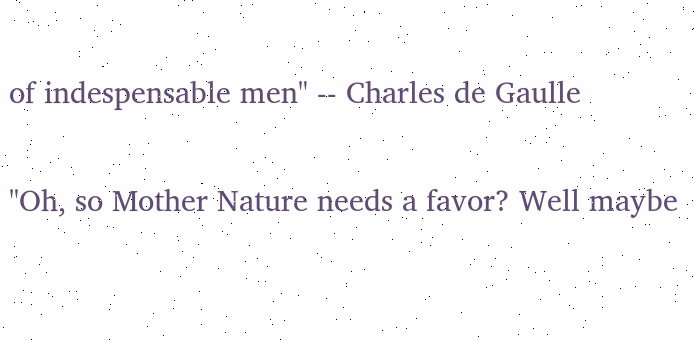of indespensable men" -- Charles de Gaulle

"Oh, so Mother Nature needs a favor? Well maybe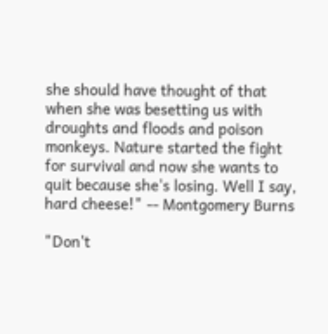she should have thought of that when she was besetting us with droughts and floods and poison monkeys. Nature started the fight for survival and now she wants to quit because she's losing. Well I say, hard cheese!" -- Montgomery Burns

"Don't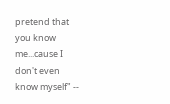pretend that you know me...cause I don't even know myself" --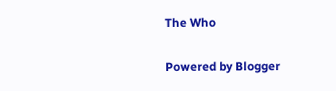The Who

Powered by Blogger